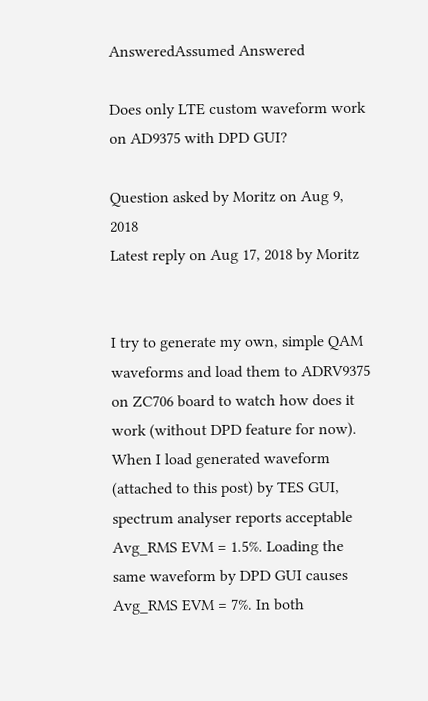AnsweredAssumed Answered

Does only LTE custom waveform work on AD9375 with DPD GUI?

Question asked by Moritz on Aug 9, 2018
Latest reply on Aug 17, 2018 by Moritz


I try to generate my own, simple QAM waveforms and load them to ADRV9375 on ZC706 board to watch how does it work (without DPD feature for now). When I load generated waveform (attached to this post) by TES GUI, spectrum analyser reports acceptable Avg_RMS EVM = 1.5%. Loading the same waveform by DPD GUI causes Avg_RMS EVM = 7%. In both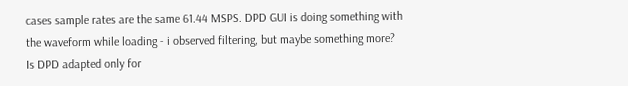cases sample rates are the same 61.44 MSPS. DPD GUI is doing something with the waveform while loading - i observed filtering, but maybe something more? Is DPD adapted only for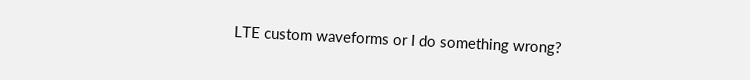LTE custom waveforms or I do something wrong?